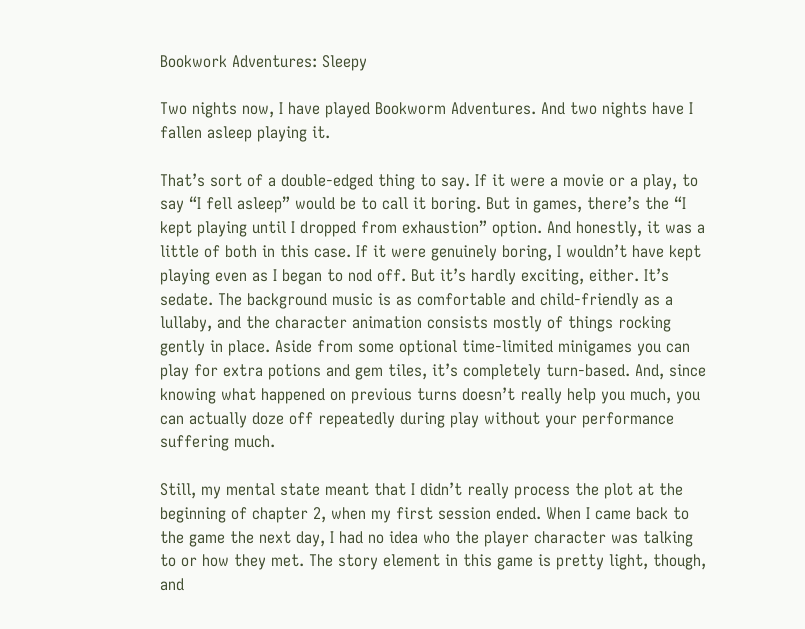Bookwork Adventures: Sleepy

Two nights now, I have played Bookworm Adventures. And two nights have I fallen asleep playing it.

That’s sort of a double-edged thing to say. If it were a movie or a play, to say “I fell asleep” would be to call it boring. But in games, there’s the “I kept playing until I dropped from exhaustion” option. And honestly, it was a little of both in this case. If it were genuinely boring, I wouldn’t have kept playing even as I began to nod off. But it’s hardly exciting, either. It’s sedate. The background music is as comfortable and child-friendly as a lullaby, and the character animation consists mostly of things rocking gently in place. Aside from some optional time-limited minigames you can play for extra potions and gem tiles, it’s completely turn-based. And, since knowing what happened on previous turns doesn’t really help you much, you can actually doze off repeatedly during play without your performance suffering much.

Still, my mental state meant that I didn’t really process the plot at the beginning of chapter 2, when my first session ended. When I came back to the game the next day, I had no idea who the player character was talking to or how they met. The story element in this game is pretty light, though, and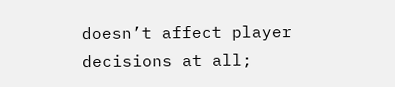doesn’t affect player decisions at all;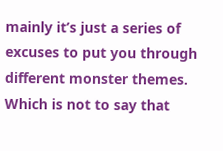mainly it’s just a series of excuses to put you through different monster themes. Which is not to say that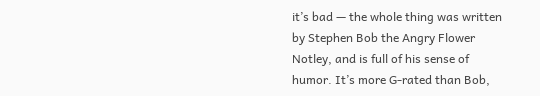it’s bad — the whole thing was written by Stephen Bob the Angry Flower Notley, and is full of his sense of humor. It’s more G-rated than Bob,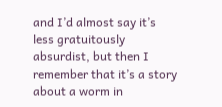and I’d almost say it’s less gratuitously absurdist, but then I remember that it’s a story about a worm in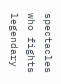spectacles who fights legendary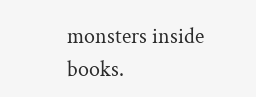monsters inside books.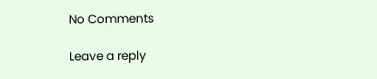No Comments

Leave a reply